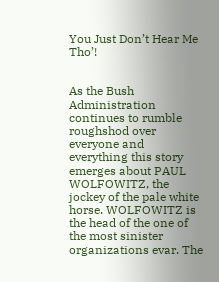You Just Don’t Hear Me Tho’!


As the Bush Administration continues to rumble roughshod over everyone and everything this story emerges about PAUL WOLFOWITZ, the jockey of the pale white horse. WOLFOWITZ is the head of the one of the most sinister organizations evar. The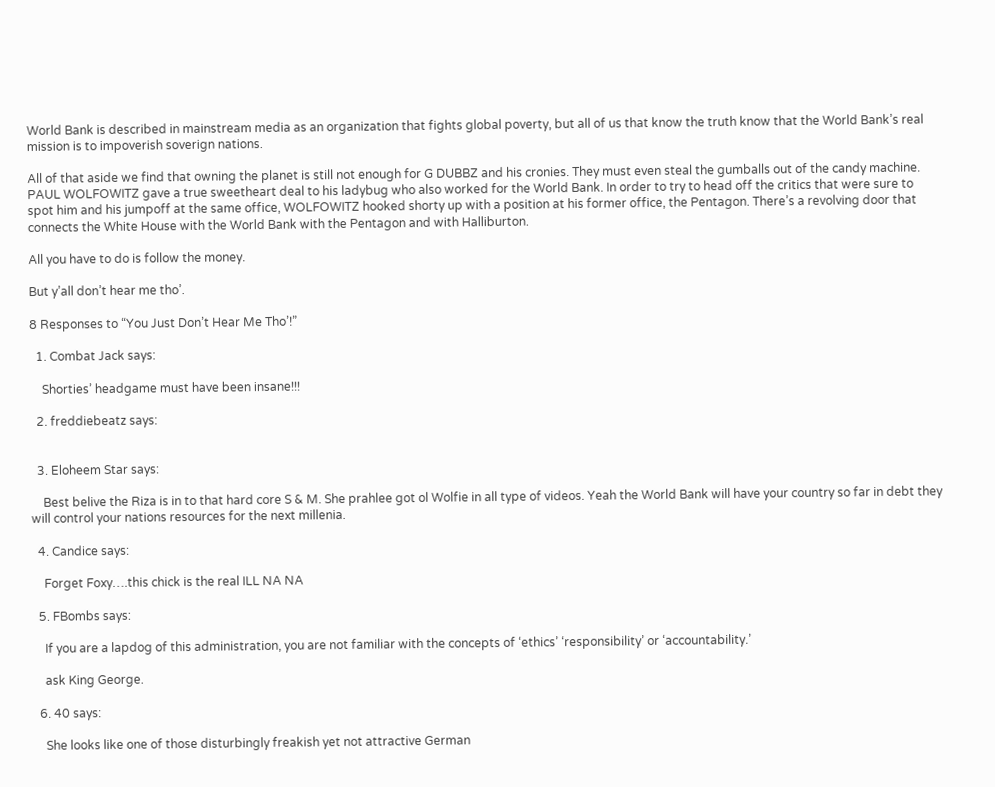World Bank is described in mainstream media as an organization that fights global poverty, but all of us that know the truth know that the World Bank’s real mission is to impoverish soverign nations.

All of that aside we find that owning the planet is still not enough for G DUBBZ and his cronies. They must even steal the gumballs out of the candy machine. PAUL WOLFOWITZ gave a true sweetheart deal to his ladybug who also worked for the World Bank. In order to try to head off the critics that were sure to spot him and his jumpoff at the same office, WOLFOWITZ hooked shorty up with a position at his former office, the Pentagon. There’s a revolving door that connects the White House with the World Bank with the Pentagon and with Halliburton.

All you have to do is follow the money.

But y’all don’t hear me tho’.

8 Responses to “You Just Don’t Hear Me Tho’!”

  1. Combat Jack says:

    Shorties’ headgame must have been insane!!!

  2. freddiebeatz says:


  3. Eloheem Star says:

    Best belive the Riza is in to that hard core S & M. She prahlee got ol Wolfie in all type of videos. Yeah the World Bank will have your country so far in debt they will control your nations resources for the next millenia.

  4. Candice says:

    Forget Foxy….this chick is the real ILL NA NA

  5. FBombs says:

    If you are a lapdog of this administration, you are not familiar with the concepts of ‘ethics’ ‘responsibility’ or ‘accountability.’

    ask King George.

  6. 40 says:

    She looks like one of those disturbingly freakish yet not attractive German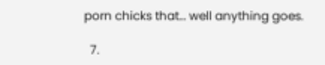porn chicks that… well anything goes.

  7.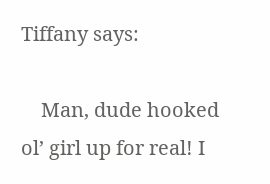Tiffany says:

    Man, dude hooked ol’ girl up for real! I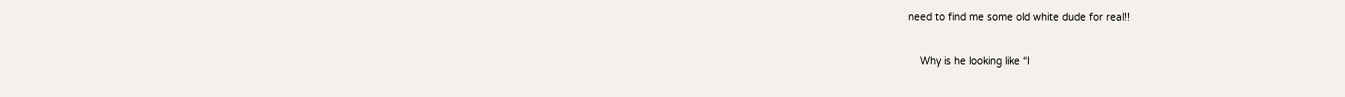need to find me some old white dude for real!!

    Why is he looking like “I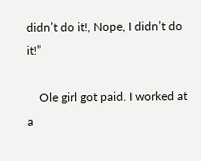didn’t do it!, Nope, I didn’t do it!”

    Ole girl got paid. I worked at a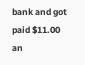bank and got paid $11.00 an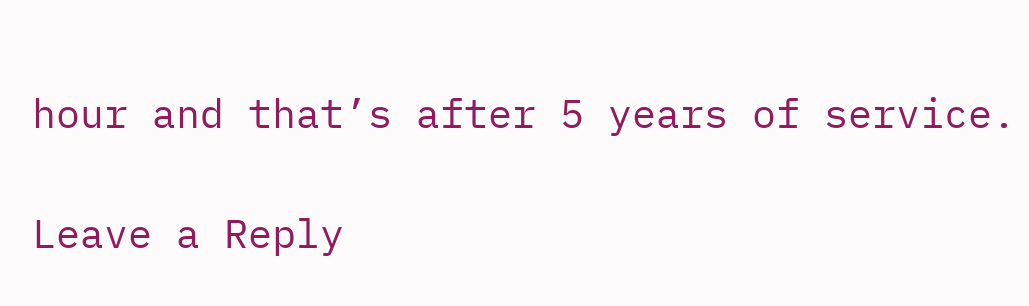hour and that’s after 5 years of service.

Leave a Reply